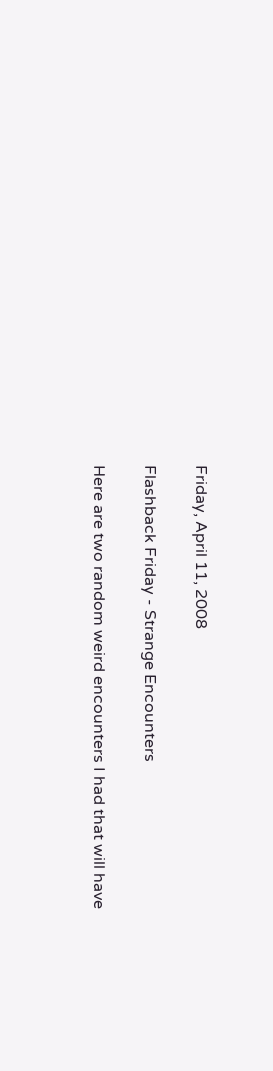Friday, April 11, 2008

Flashback Friday - Strange Encounters

Here are two random weird encounters I had that will have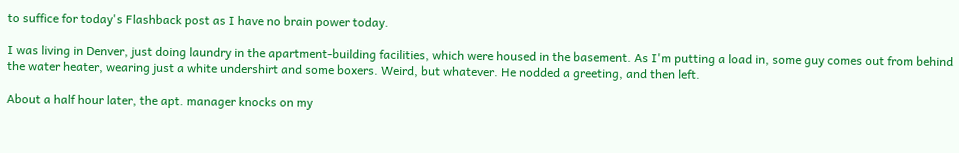to suffice for today's Flashback post as I have no brain power today.

I was living in Denver, just doing laundry in the apartment-building facilities, which were housed in the basement. As I'm putting a load in, some guy comes out from behind the water heater, wearing just a white undershirt and some boxers. Weird, but whatever. He nodded a greeting, and then left.

About a half hour later, the apt. manager knocks on my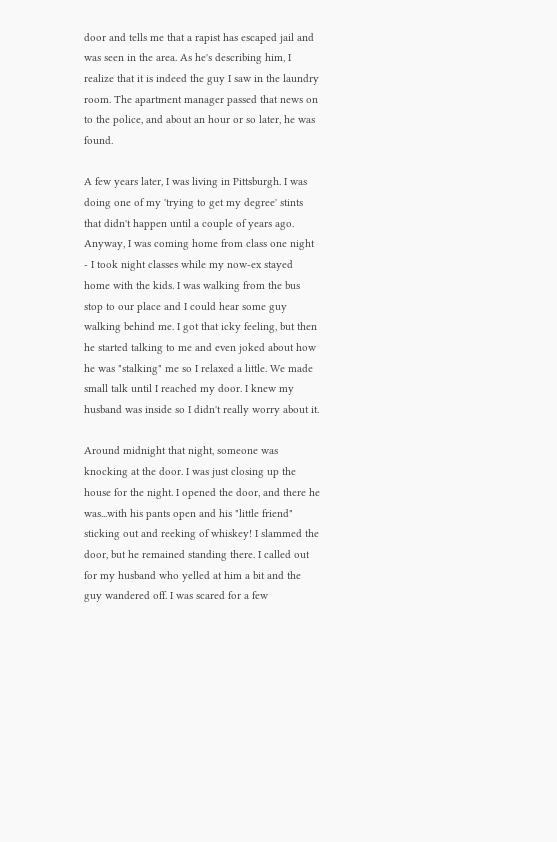door and tells me that a rapist has escaped jail and was seen in the area. As he's describing him, I realize that it is indeed the guy I saw in the laundry room. The apartment manager passed that news on to the police, and about an hour or so later, he was found.

A few years later, I was living in Pittsburgh. I was doing one of my 'trying to get my degree' stints that didn't happen until a couple of years ago. Anyway, I was coming home from class one night - I took night classes while my now-ex stayed home with the kids. I was walking from the bus stop to our place and I could hear some guy walking behind me. I got that icky feeling, but then he started talking to me and even joked about how he was "stalking" me so I relaxed a little. We made small talk until I reached my door. I knew my husband was inside so I didn't really worry about it.

Around midnight that night, someone was knocking at the door. I was just closing up the house for the night. I opened the door, and there he was...with his pants open and his "little friend" sticking out and reeking of whiskey! I slammed the door, but he remained standing there. I called out for my husband who yelled at him a bit and the guy wandered off. I was scared for a few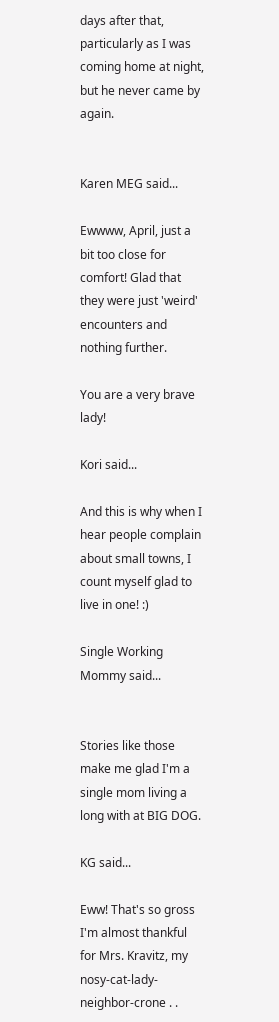days after that, particularly as I was coming home at night, but he never came by again.


Karen MEG said...

Ewwww, April, just a bit too close for comfort! Glad that they were just 'weird' encounters and nothing further.

You are a very brave lady!

Kori said...

And this is why when I hear people complain about small towns, I count myself glad to live in one! :)

Single Working Mommy said...


Stories like those make me glad I'm a single mom living a long with at BIG DOG.

KG said...

Eww! That's so gross I'm almost thankful for Mrs. Kravitz, my nosy-cat-lady-neighbor-crone . .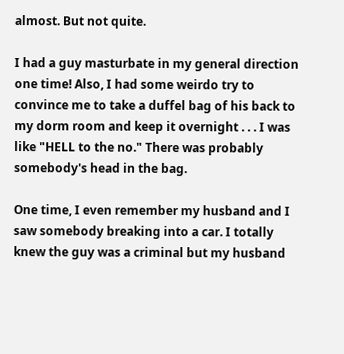almost. But not quite.

I had a guy masturbate in my general direction one time! Also, I had some weirdo try to convince me to take a duffel bag of his back to my dorm room and keep it overnight . . . I was like "HELL to the no." There was probably somebody's head in the bag.

One time, I even remember my husband and I saw somebody breaking into a car. I totally knew the guy was a criminal but my husband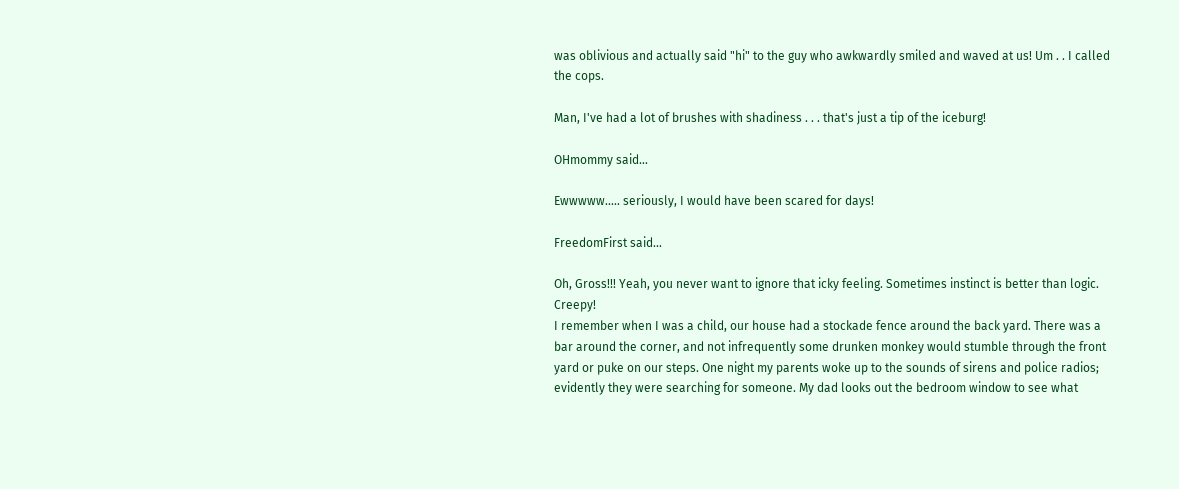was oblivious and actually said "hi" to the guy who awkwardly smiled and waved at us! Um . . I called the cops.

Man, I've had a lot of brushes with shadiness . . . that's just a tip of the iceburg!

OHmommy said...

Ewwwww..... seriously, I would have been scared for days!

FreedomFirst said...

Oh, Gross!!! Yeah, you never want to ignore that icky feeling. Sometimes instinct is better than logic. Creepy!
I remember when I was a child, our house had a stockade fence around the back yard. There was a bar around the corner, and not infrequently some drunken monkey would stumble through the front yard or puke on our steps. One night my parents woke up to the sounds of sirens and police radios; evidently they were searching for someone. My dad looks out the bedroom window to see what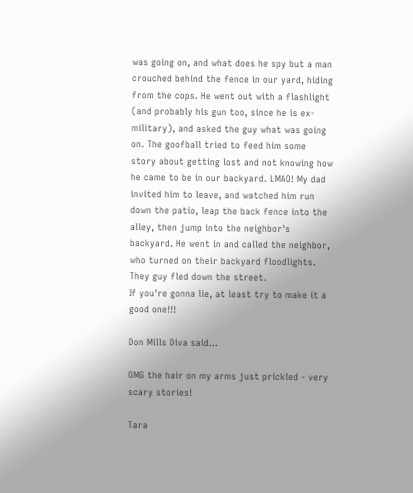was going on, and what does he spy but a man crouched behind the fence in our yard, hiding from the cops. He went out with a flashlight (and probably his gun too, since he is ex-military), and asked the guy what was going on. The goofball tried to feed him some story about getting lost and not knowing how he came to be in our backyard. LMAO! My dad invited him to leave, and watched him run down the patio, leap the back fence into the alley, then jump into the neighbor's backyard. He went in and called the neighbor, who turned on their backyard floodlights. They guy fled down the street.
If you're gonna lie, at least try to make it a good one!!!

Don Mills Diva said...

OMG the hair on my arms just prickled - very scary stories!

Tara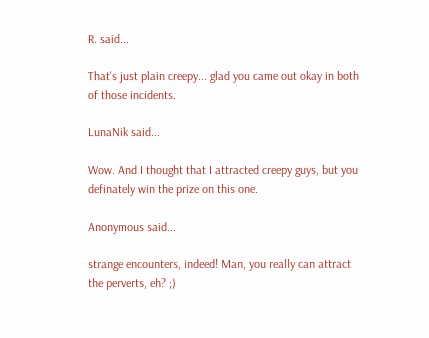R. said...

That's just plain creepy... glad you came out okay in both of those incidents.

LunaNik said...

Wow. And I thought that I attracted creepy guys, but you definately win the prize on this one.

Anonymous said...

strange encounters, indeed! Man, you really can attract the perverts, eh? ;)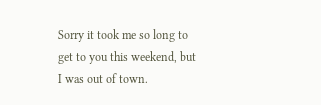Sorry it took me so long to get to you this weekend, but I was out of town.